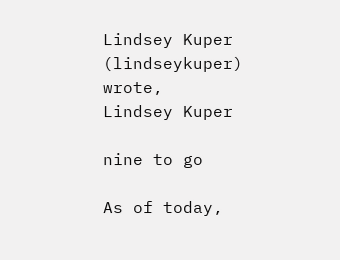Lindsey Kuper (lindseykuper) wrote,
Lindsey Kuper

nine to go

As of today,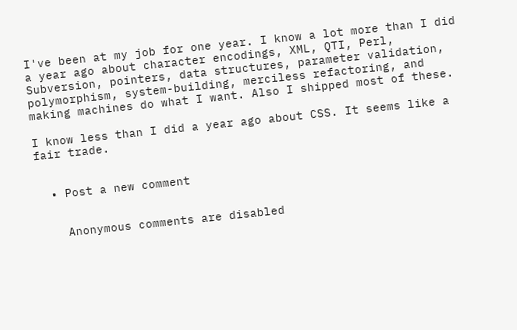I've been at my job for one year. I know a lot more than I did a year ago about character encodings, XML, QTI, Perl, Subversion, pointers, data structures, parameter validation, polymorphism, system-building, merciless refactoring, and making machines do what I want. Also I shipped most of these.

I know less than I did a year ago about CSS. It seems like a fair trade.


  • Post a new comment


    Anonymous comments are disabled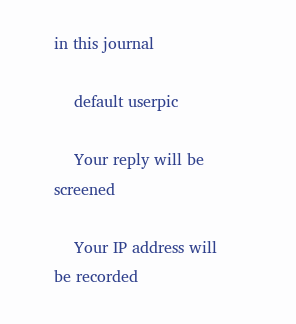in this journal

    default userpic

    Your reply will be screened

    Your IP address will be recorded